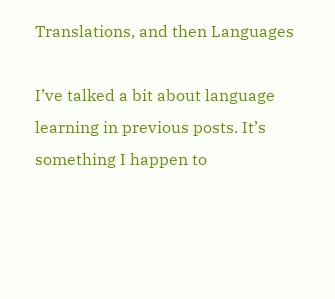Translations, and then Languages

I’ve talked a bit about language learning in previous posts. It’s something I happen to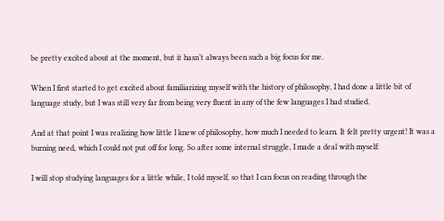be pretty excited about at the moment, but it hasn’t always been such a big focus for me.

When I first started to get excited about familiarizing myself with the history of philosophy, I had done a little bit of language study, but I was still very far from being very fluent in any of the few languages I had studied.

And at that point I was realizing how little I knew of philosophy, how much I needed to learn. It felt pretty urgent! It was a burning need, which I could not put off for long. So after some internal struggle, I made a deal with myself:

I will stop studying languages for a little while, I told myself, so that I can focus on reading through the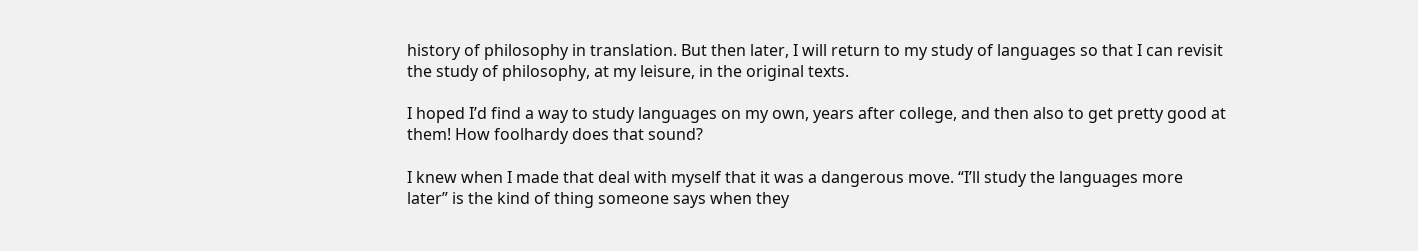history of philosophy in translation. But then later, I will return to my study of languages so that I can revisit the study of philosophy, at my leisure, in the original texts.

I hoped I’d find a way to study languages on my own, years after college, and then also to get pretty good at them! How foolhardy does that sound?

I knew when I made that deal with myself that it was a dangerous move. “I’ll study the languages more later” is the kind of thing someone says when they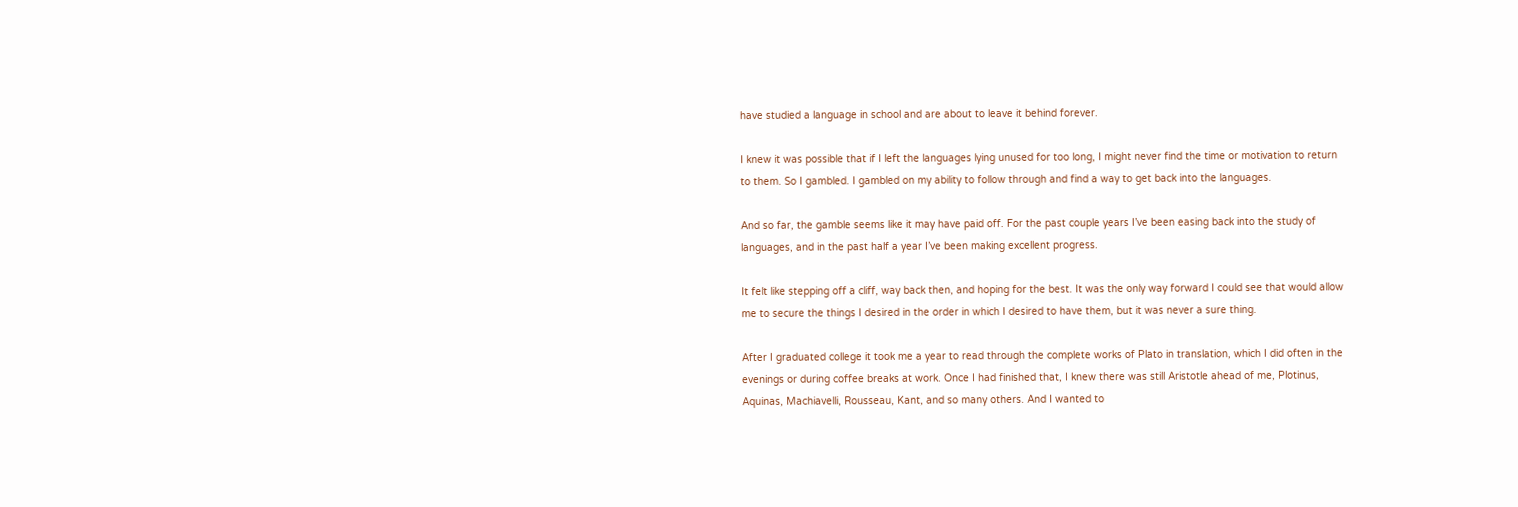have studied a language in school and are about to leave it behind forever.

I knew it was possible that if I left the languages lying unused for too long, I might never find the time or motivation to return to them. So I gambled. I gambled on my ability to follow through and find a way to get back into the languages.

And so far, the gamble seems like it may have paid off. For the past couple years I’ve been easing back into the study of languages, and in the past half a year I’ve been making excellent progress.

It felt like stepping off a cliff, way back then, and hoping for the best. It was the only way forward I could see that would allow me to secure the things I desired in the order in which I desired to have them, but it was never a sure thing.

After I graduated college it took me a year to read through the complete works of Plato in translation, which I did often in the evenings or during coffee breaks at work. Once I had finished that, I knew there was still Aristotle ahead of me, Plotinus, Aquinas, Machiavelli, Rousseau, Kant, and so many others. And I wanted to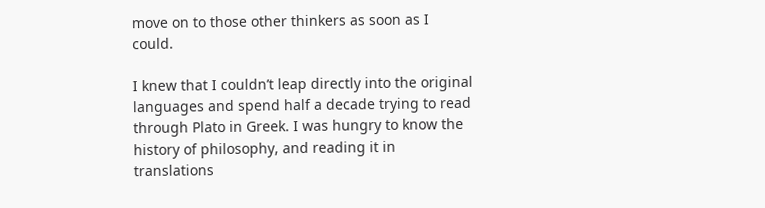move on to those other thinkers as soon as I could.

I knew that I couldn’t leap directly into the original languages and spend half a decade trying to read through Plato in Greek. I was hungry to know the history of philosophy, and reading it in translations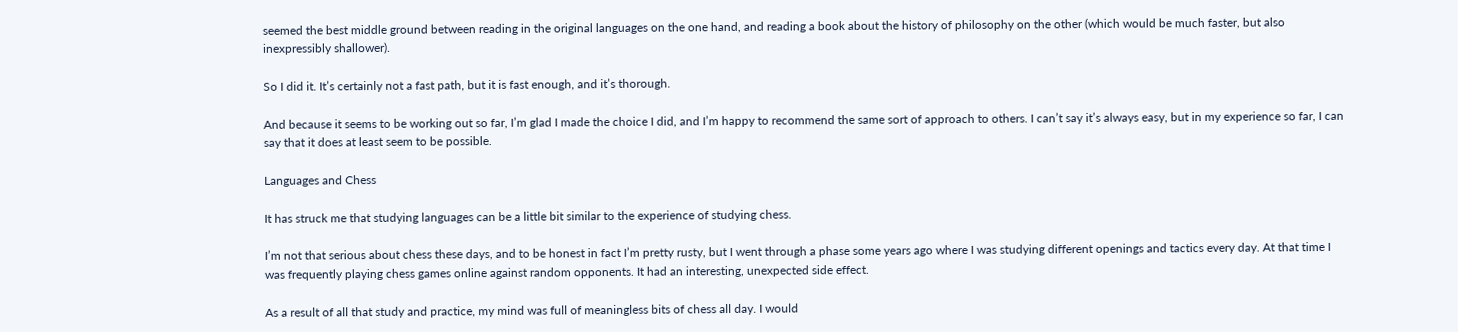seemed the best middle ground between reading in the original languages on the one hand, and reading a book about the history of philosophy on the other (which would be much faster, but also inexpressibly shallower).

So I did it. It’s certainly not a fast path, but it is fast enough, and it’s thorough.

And because it seems to be working out so far, I’m glad I made the choice I did, and I’m happy to recommend the same sort of approach to others. I can’t say it’s always easy, but in my experience so far, I can say that it does at least seem to be possible.

Languages and Chess

It has struck me that studying languages can be a little bit similar to the experience of studying chess.

I’m not that serious about chess these days, and to be honest in fact I’m pretty rusty, but I went through a phase some years ago where I was studying different openings and tactics every day. At that time I was frequently playing chess games online against random opponents. It had an interesting, unexpected side effect.

As a result of all that study and practice, my mind was full of meaningless bits of chess all day. I would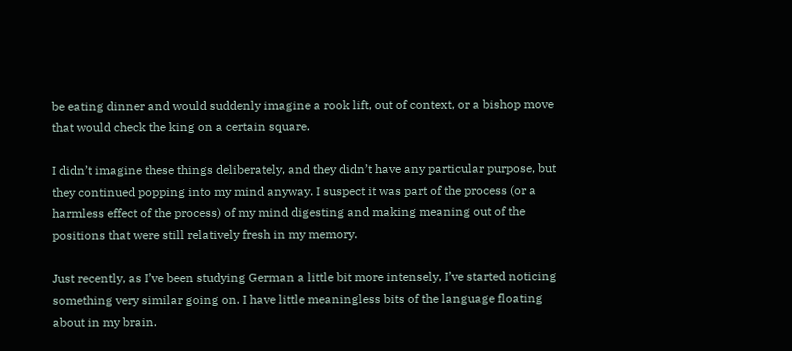be eating dinner and would suddenly imagine a rook lift, out of context, or a bishop move that would check the king on a certain square.

I didn’t imagine these things deliberately, and they didn’t have any particular purpose, but they continued popping into my mind anyway. I suspect it was part of the process (or a harmless effect of the process) of my mind digesting and making meaning out of the positions that were still relatively fresh in my memory.

Just recently, as I’ve been studying German a little bit more intensely, I’ve started noticing something very similar going on. I have little meaningless bits of the language floating about in my brain.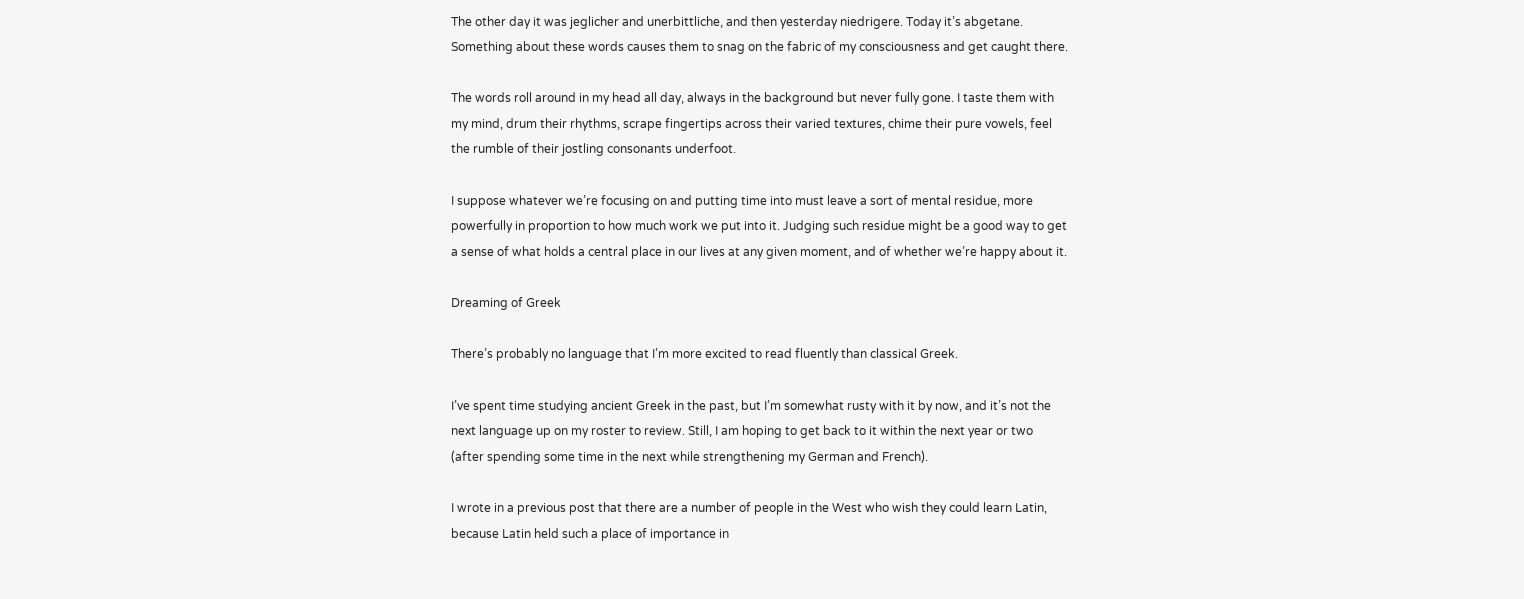The other day it was jeglicher and unerbittliche, and then yesterday niedrigere. Today it’s abgetane. Something about these words causes them to snag on the fabric of my consciousness and get caught there.

The words roll around in my head all day, always in the background but never fully gone. I taste them with my mind, drum their rhythms, scrape fingertips across their varied textures, chime their pure vowels, feel the rumble of their jostling consonants underfoot.

I suppose whatever we’re focusing on and putting time into must leave a sort of mental residue, more powerfully in proportion to how much work we put into it. Judging such residue might be a good way to get a sense of what holds a central place in our lives at any given moment, and of whether we’re happy about it.

Dreaming of Greek

There’s probably no language that I’m more excited to read fluently than classical Greek.

I’ve spent time studying ancient Greek in the past, but I’m somewhat rusty with it by now, and it’s not the next language up on my roster to review. Still, I am hoping to get back to it within the next year or two (after spending some time in the next while strengthening my German and French).

I wrote in a previous post that there are a number of people in the West who wish they could learn Latin, because Latin held such a place of importance in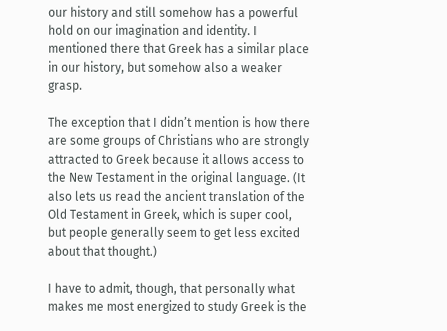our history and still somehow has a powerful hold on our imagination and identity. I mentioned there that Greek has a similar place in our history, but somehow also a weaker grasp.

The exception that I didn’t mention is how there are some groups of Christians who are strongly attracted to Greek because it allows access to the New Testament in the original language. (It also lets us read the ancient translation of the Old Testament in Greek, which is super cool, but people generally seem to get less excited about that thought.)

I have to admit, though, that personally what makes me most energized to study Greek is the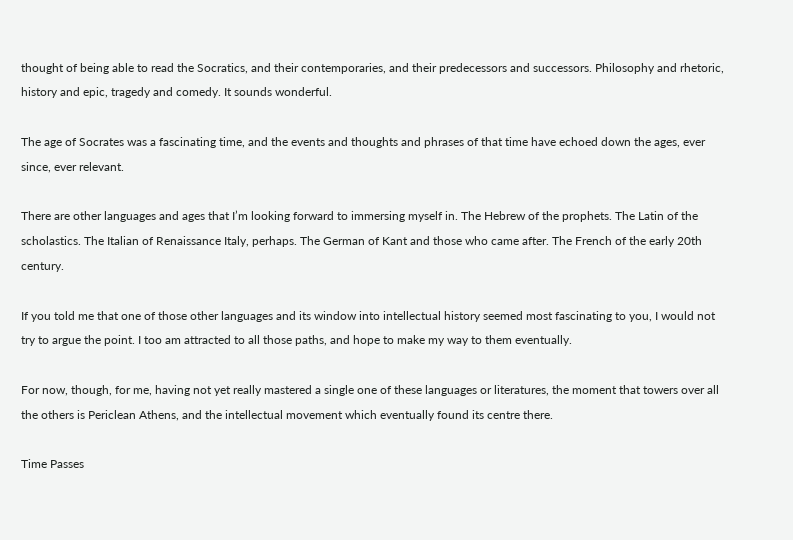thought of being able to read the Socratics, and their contemporaries, and their predecessors and successors. Philosophy and rhetoric, history and epic, tragedy and comedy. It sounds wonderful.

The age of Socrates was a fascinating time, and the events and thoughts and phrases of that time have echoed down the ages, ever since, ever relevant.

There are other languages and ages that I’m looking forward to immersing myself in. The Hebrew of the prophets. The Latin of the scholastics. The Italian of Renaissance Italy, perhaps. The German of Kant and those who came after. The French of the early 20th century.

If you told me that one of those other languages and its window into intellectual history seemed most fascinating to you, I would not try to argue the point. I too am attracted to all those paths, and hope to make my way to them eventually.

For now, though, for me, having not yet really mastered a single one of these languages or literatures, the moment that towers over all the others is Periclean Athens, and the intellectual movement which eventually found its centre there.

Time Passes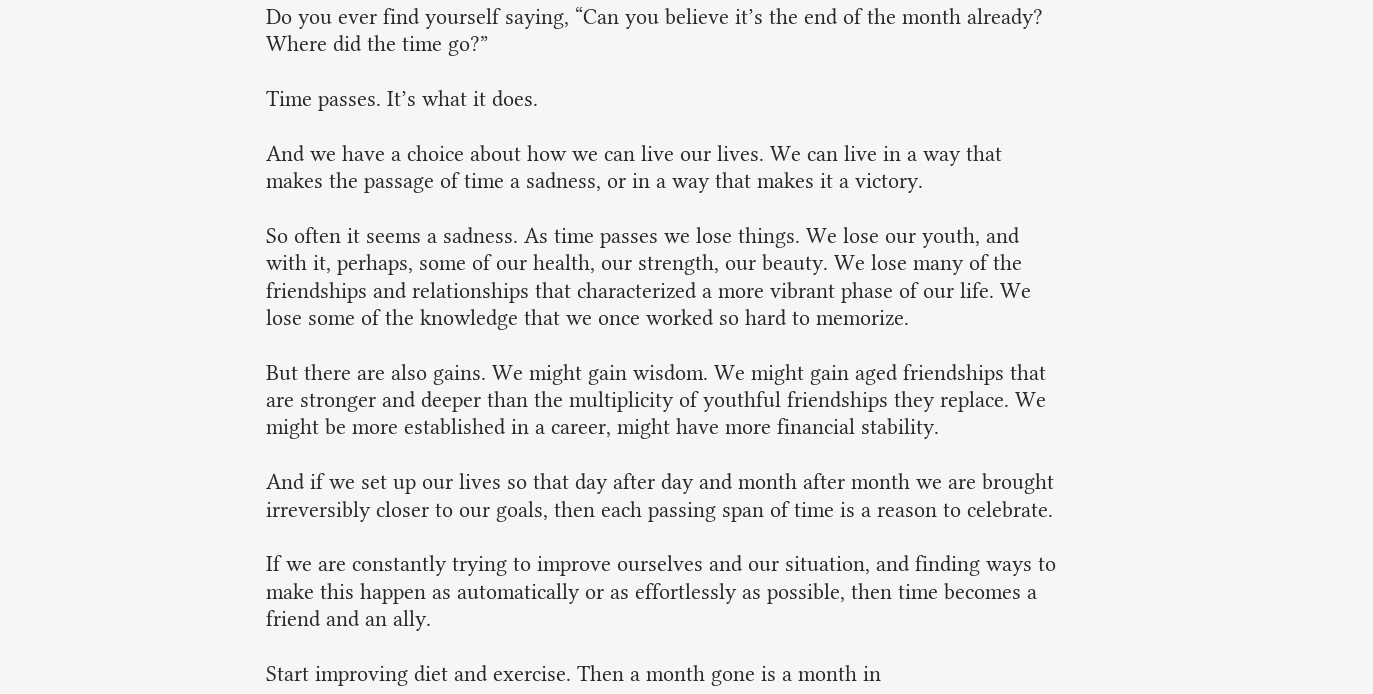Do you ever find yourself saying, “Can you believe it’s the end of the month already? Where did the time go?”

Time passes. It’s what it does.

And we have a choice about how we can live our lives. We can live in a way that makes the passage of time a sadness, or in a way that makes it a victory.

So often it seems a sadness. As time passes we lose things. We lose our youth, and with it, perhaps, some of our health, our strength, our beauty. We lose many of the friendships and relationships that characterized a more vibrant phase of our life. We lose some of the knowledge that we once worked so hard to memorize.

But there are also gains. We might gain wisdom. We might gain aged friendships that are stronger and deeper than the multiplicity of youthful friendships they replace. We might be more established in a career, might have more financial stability.

And if we set up our lives so that day after day and month after month we are brought irreversibly closer to our goals, then each passing span of time is a reason to celebrate.

If we are constantly trying to improve ourselves and our situation, and finding ways to make this happen as automatically or as effortlessly as possible, then time becomes a friend and an ally.

Start improving diet and exercise. Then a month gone is a month in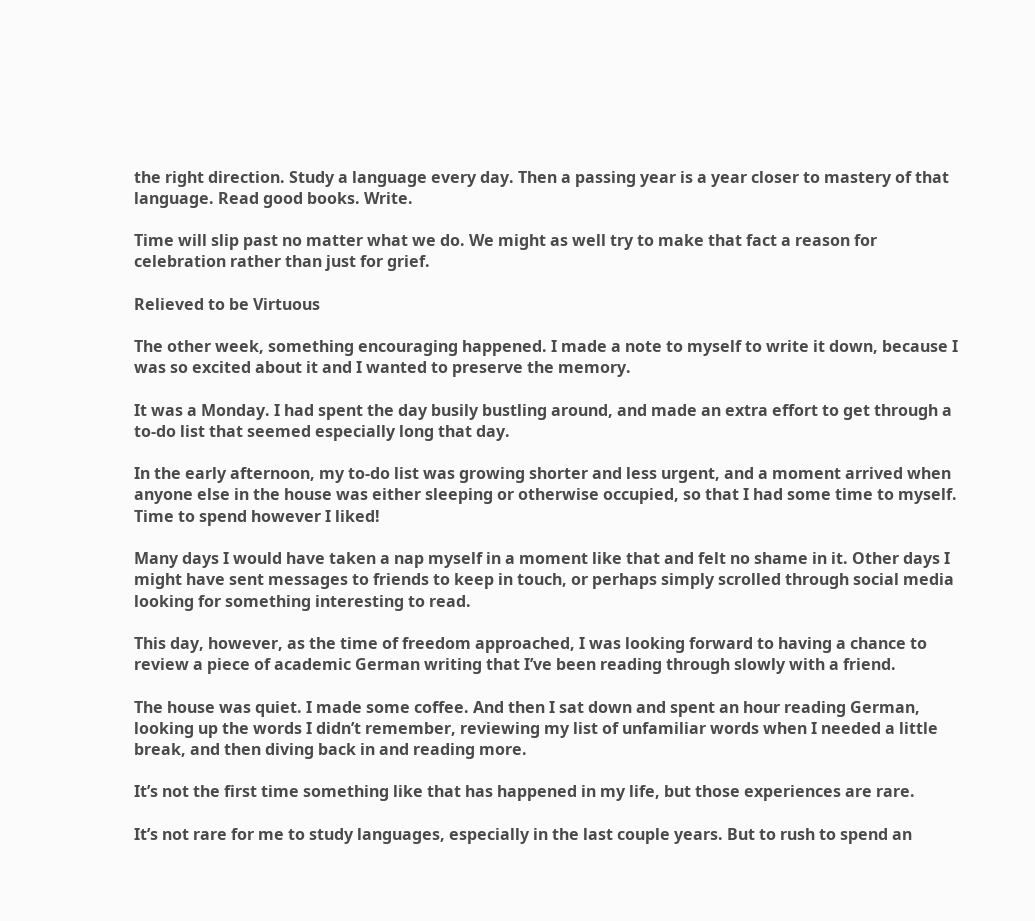the right direction. Study a language every day. Then a passing year is a year closer to mastery of that language. Read good books. Write.

Time will slip past no matter what we do. We might as well try to make that fact a reason for celebration rather than just for grief.

Relieved to be Virtuous

The other week, something encouraging happened. I made a note to myself to write it down, because I was so excited about it and I wanted to preserve the memory.

It was a Monday. I had spent the day busily bustling around, and made an extra effort to get through a to-do list that seemed especially long that day.

In the early afternoon, my to-do list was growing shorter and less urgent, and a moment arrived when anyone else in the house was either sleeping or otherwise occupied, so that I had some time to myself. Time to spend however I liked!

Many days I would have taken a nap myself in a moment like that and felt no shame in it. Other days I might have sent messages to friends to keep in touch, or perhaps simply scrolled through social media looking for something interesting to read.

This day, however, as the time of freedom approached, I was looking forward to having a chance to review a piece of academic German writing that I’ve been reading through slowly with a friend.

The house was quiet. I made some coffee. And then I sat down and spent an hour reading German, looking up the words I didn’t remember, reviewing my list of unfamiliar words when I needed a little break, and then diving back in and reading more.

It’s not the first time something like that has happened in my life, but those experiences are rare.

It’s not rare for me to study languages, especially in the last couple years. But to rush to spend an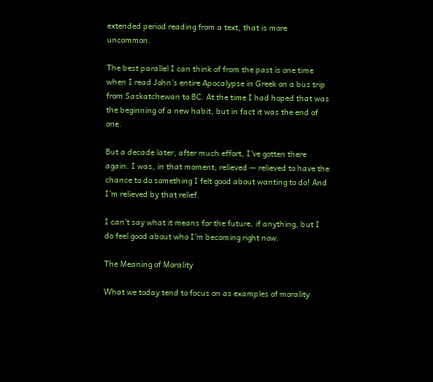extended period reading from a text, that is more uncommon.

The best parallel I can think of from the past is one time when I read John’s entire Apocalypse in Greek on a bus trip from Saskatchewan to BC. At the time I had hoped that was the beginning of a new habit, but in fact it was the end of one.

But a decade later, after much effort, I’ve gotten there again. I was, in that moment, relieved — relieved to have the chance to do something I felt good about wanting to do! And I’m relieved by that relief.

I can’t say what it means for the future, if anything, but I do feel good about who I’m becoming right now.

The Meaning of Morality

What we today tend to focus on as examples of morality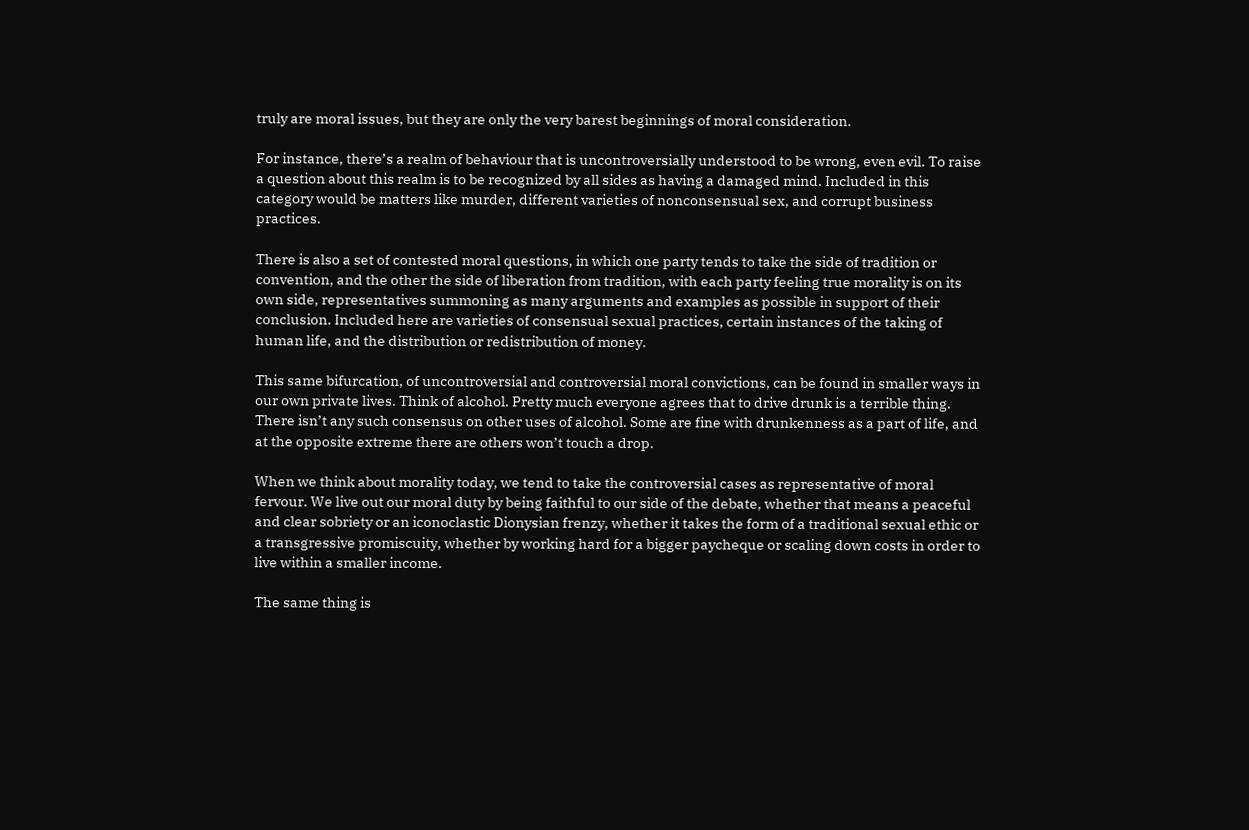truly are moral issues, but they are only the very barest beginnings of moral consideration.

For instance, there’s a realm of behaviour that is uncontroversially understood to be wrong, even evil. To raise a question about this realm is to be recognized by all sides as having a damaged mind. Included in this category would be matters like murder, different varieties of nonconsensual sex, and corrupt business practices.

There is also a set of contested moral questions, in which one party tends to take the side of tradition or convention, and the other the side of liberation from tradition, with each party feeling true morality is on its own side, representatives summoning as many arguments and examples as possible in support of their conclusion. Included here are varieties of consensual sexual practices, certain instances of the taking of human life, and the distribution or redistribution of money.

This same bifurcation, of uncontroversial and controversial moral convictions, can be found in smaller ways in our own private lives. Think of alcohol. Pretty much everyone agrees that to drive drunk is a terrible thing. There isn’t any such consensus on other uses of alcohol. Some are fine with drunkenness as a part of life, and at the opposite extreme there are others won’t touch a drop.

When we think about morality today, we tend to take the controversial cases as representative of moral fervour. We live out our moral duty by being faithful to our side of the debate, whether that means a peaceful and clear sobriety or an iconoclastic Dionysian frenzy, whether it takes the form of a traditional sexual ethic or a transgressive promiscuity, whether by working hard for a bigger paycheque or scaling down costs in order to live within a smaller income.

The same thing is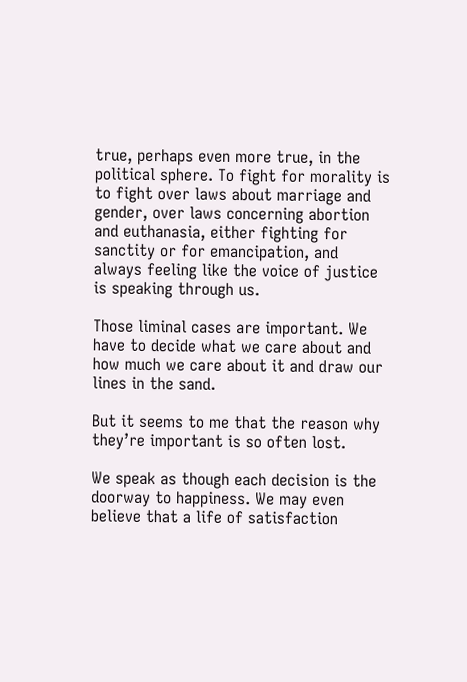true, perhaps even more true, in the political sphere. To fight for morality is to fight over laws about marriage and gender, over laws concerning abortion and euthanasia, either fighting for sanctity or for emancipation, and always feeling like the voice of justice is speaking through us.

Those liminal cases are important. We have to decide what we care about and how much we care about it and draw our lines in the sand.

But it seems to me that the reason why they’re important is so often lost.

We speak as though each decision is the doorway to happiness. We may even believe that a life of satisfaction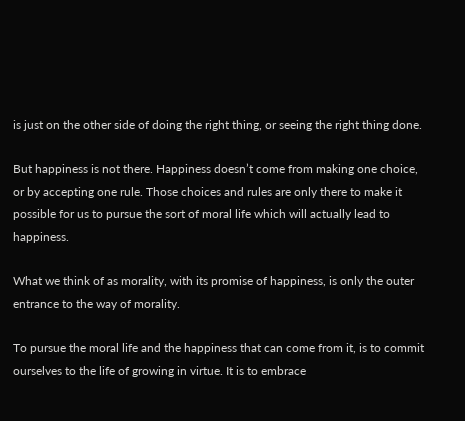is just on the other side of doing the right thing, or seeing the right thing done.

But happiness is not there. Happiness doesn’t come from making one choice, or by accepting one rule. Those choices and rules are only there to make it possible for us to pursue the sort of moral life which will actually lead to happiness.

What we think of as morality, with its promise of happiness, is only the outer entrance to the way of morality.

To pursue the moral life and the happiness that can come from it, is to commit ourselves to the life of growing in virtue. It is to embrace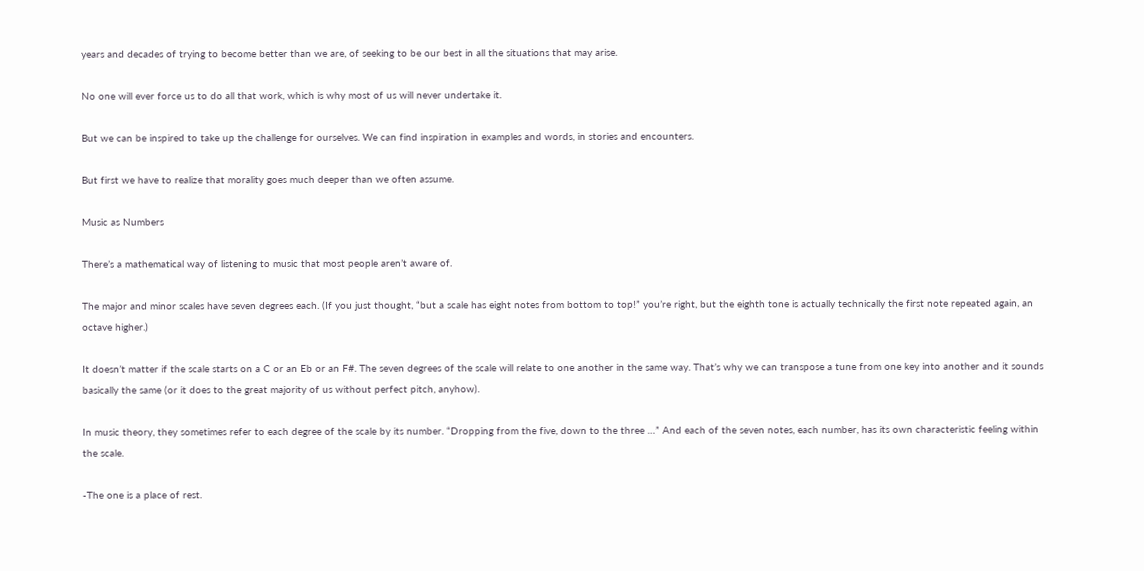years and decades of trying to become better than we are, of seeking to be our best in all the situations that may arise.

No one will ever force us to do all that work, which is why most of us will never undertake it.

But we can be inspired to take up the challenge for ourselves. We can find inspiration in examples and words, in stories and encounters.

But first we have to realize that morality goes much deeper than we often assume.

Music as Numbers

There’s a mathematical way of listening to music that most people aren’t aware of.

The major and minor scales have seven degrees each. (If you just thought, “but a scale has eight notes from bottom to top!” you’re right, but the eighth tone is actually technically the first note repeated again, an octave higher.)

It doesn’t matter if the scale starts on a C or an Eb or an F#. The seven degrees of the scale will relate to one another in the same way. That’s why we can transpose a tune from one key into another and it sounds basically the same (or it does to the great majority of us without perfect pitch, anyhow).

In music theory, they sometimes refer to each degree of the scale by its number. “Dropping from the five, down to the three …” And each of the seven notes, each number, has its own characteristic feeling within the scale.

-The one is a place of rest.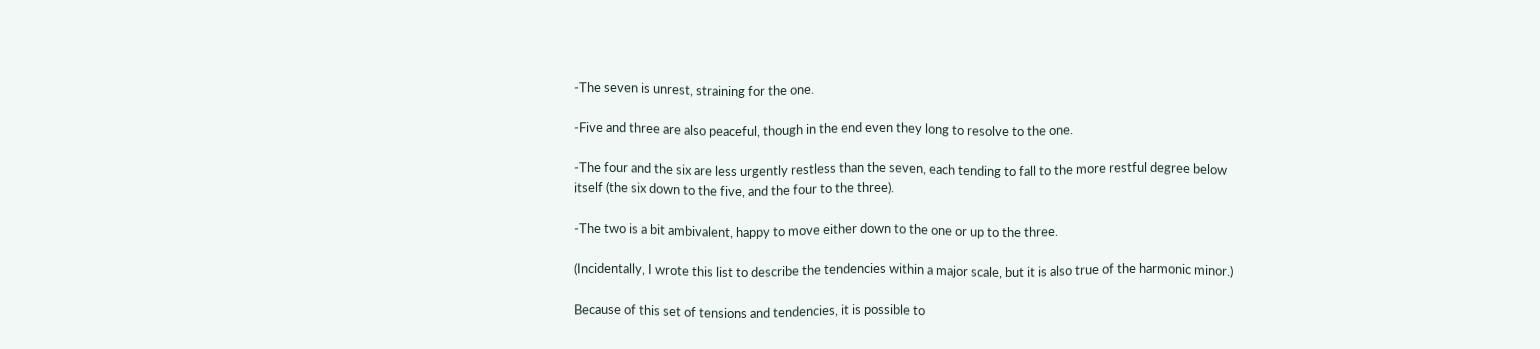-The seven is unrest, straining for the one.

-Five and three are also peaceful, though in the end even they long to resolve to the one.

-The four and the six are less urgently restless than the seven, each tending to fall to the more restful degree below itself (the six down to the five, and the four to the three).

-The two is a bit ambivalent, happy to move either down to the one or up to the three.

(Incidentally, I wrote this list to describe the tendencies within a major scale, but it is also true of the harmonic minor.)

Because of this set of tensions and tendencies, it is possible to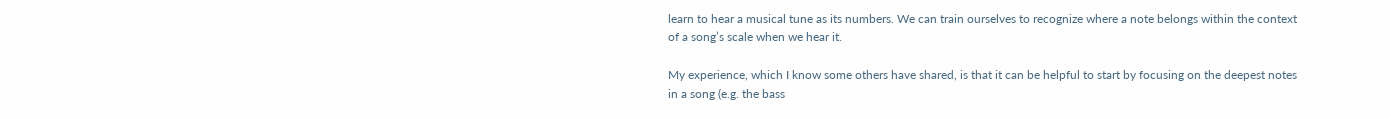learn to hear a musical tune as its numbers. We can train ourselves to recognize where a note belongs within the context of a song’s scale when we hear it.

My experience, which I know some others have shared, is that it can be helpful to start by focusing on the deepest notes in a song (e.g. the bass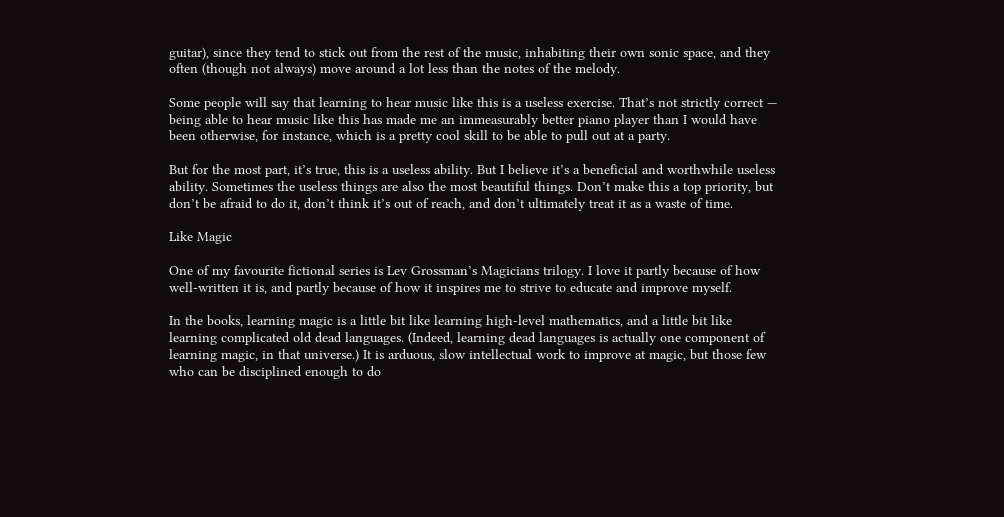guitar), since they tend to stick out from the rest of the music, inhabiting their own sonic space, and they often (though not always) move around a lot less than the notes of the melody.

Some people will say that learning to hear music like this is a useless exercise. That’s not strictly correct — being able to hear music like this has made me an immeasurably better piano player than I would have been otherwise, for instance, which is a pretty cool skill to be able to pull out at a party.

But for the most part, it’s true, this is a useless ability. But I believe it’s a beneficial and worthwhile useless ability. Sometimes the useless things are also the most beautiful things. Don’t make this a top priority, but don’t be afraid to do it, don’t think it’s out of reach, and don’t ultimately treat it as a waste of time.

Like Magic

One of my favourite fictional series is Lev Grossman’s Magicians trilogy. I love it partly because of how well-written it is, and partly because of how it inspires me to strive to educate and improve myself.

In the books, learning magic is a little bit like learning high-level mathematics, and a little bit like learning complicated old dead languages. (Indeed, learning dead languages is actually one component of learning magic, in that universe.) It is arduous, slow intellectual work to improve at magic, but those few who can be disciplined enough to do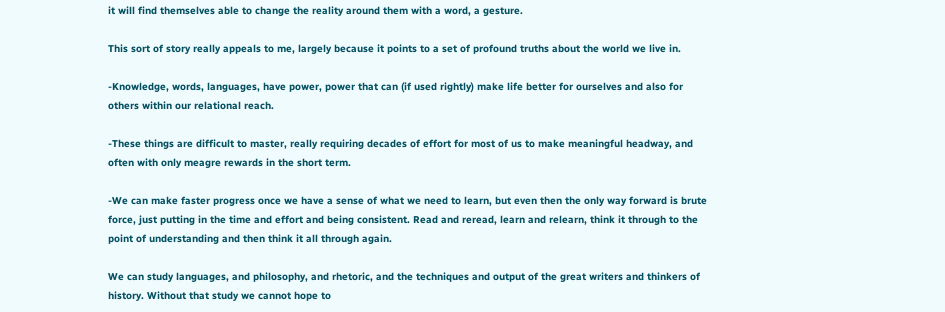it will find themselves able to change the reality around them with a word, a gesture.

This sort of story really appeals to me, largely because it points to a set of profound truths about the world we live in.

-Knowledge, words, languages, have power, power that can (if used rightly) make life better for ourselves and also for others within our relational reach.

-These things are difficult to master, really requiring decades of effort for most of us to make meaningful headway, and often with only meagre rewards in the short term.

-We can make faster progress once we have a sense of what we need to learn, but even then the only way forward is brute force, just putting in the time and effort and being consistent. Read and reread, learn and relearn, think it through to the point of understanding and then think it all through again.

We can study languages, and philosophy, and rhetoric, and the techniques and output of the great writers and thinkers of history. Without that study we cannot hope to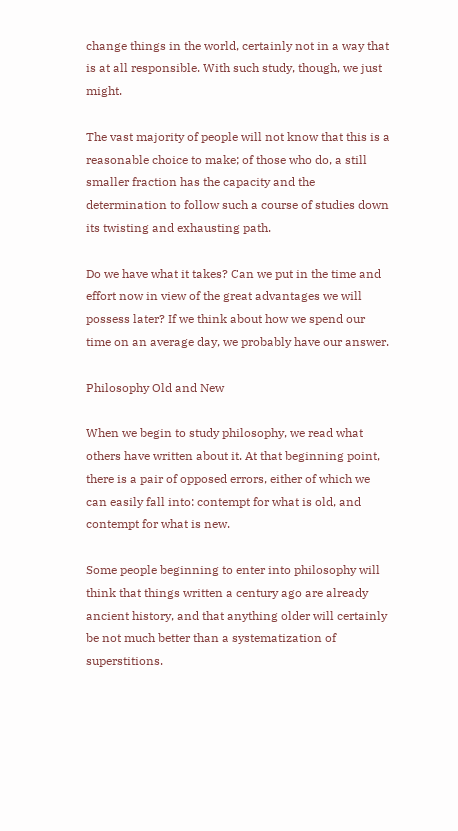change things in the world, certainly not in a way that is at all responsible. With such study, though, we just might.

The vast majority of people will not know that this is a reasonable choice to make; of those who do, a still smaller fraction has the capacity and the determination to follow such a course of studies down its twisting and exhausting path.

Do we have what it takes? Can we put in the time and effort now in view of the great advantages we will possess later? If we think about how we spend our time on an average day, we probably have our answer.

Philosophy Old and New

When we begin to study philosophy, we read what others have written about it. At that beginning point, there is a pair of opposed errors, either of which we can easily fall into: contempt for what is old, and contempt for what is new.

Some people beginning to enter into philosophy will think that things written a century ago are already ancient history, and that anything older will certainly be not much better than a systematization of superstitions.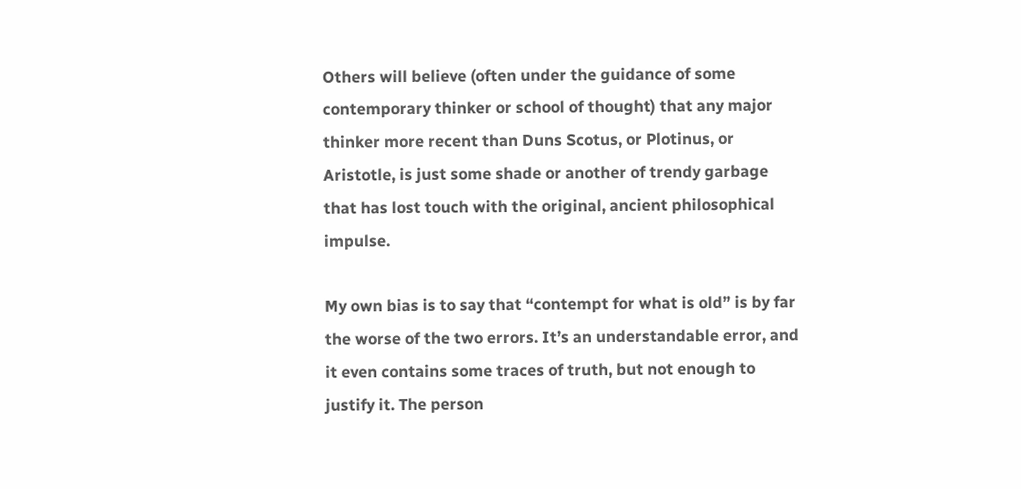Others will believe (often under the guidance of some contemporary thinker or school of thought) that any major thinker more recent than Duns Scotus, or Plotinus, or Aristotle, is just some shade or another of trendy garbage that has lost touch with the original, ancient philosophical impulse.

My own bias is to say that “contempt for what is old” is by far the worse of the two errors. It’s an understandable error, and it even contains some traces of truth, but not enough to justify it. The person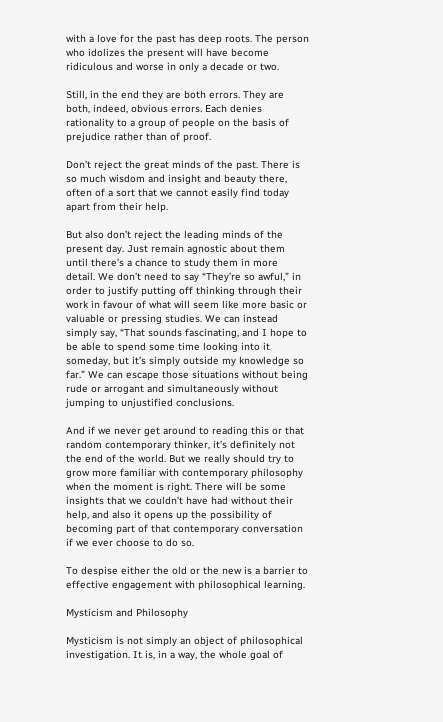with a love for the past has deep roots. The person who idolizes the present will have become ridiculous and worse in only a decade or two.

Still, in the end they are both errors. They are both, indeed, obvious errors. Each denies rationality to a group of people on the basis of prejudice rather than of proof.

Don’t reject the great minds of the past. There is so much wisdom and insight and beauty there, often of a sort that we cannot easily find today apart from their help.

But also don’t reject the leading minds of the present day. Just remain agnostic about them until there’s a chance to study them in more detail. We don’t need to say “They’re so awful,” in order to justify putting off thinking through their work in favour of what will seem like more basic or valuable or pressing studies. We can instead simply say, “That sounds fascinating, and I hope to be able to spend some time looking into it someday, but it’s simply outside my knowledge so far.” We can escape those situations without being rude or arrogant and simultaneously without jumping to unjustified conclusions.

And if we never get around to reading this or that random contemporary thinker, it’s definitely not the end of the world. But we really should try to grow more familiar with contemporary philosophy when the moment is right. There will be some insights that we couldn’t have had without their help, and also it opens up the possibility of becoming part of that contemporary conversation if we ever choose to do so.

To despise either the old or the new is a barrier to effective engagement with philosophical learning.

Mysticism and Philosophy

Mysticism is not simply an object of philosophical investigation. It is, in a way, the whole goal of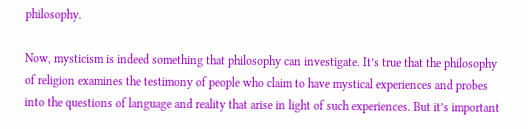philosophy.

Now, mysticism is indeed something that philosophy can investigate. It’s true that the philosophy of religion examines the testimony of people who claim to have mystical experiences and probes into the questions of language and reality that arise in light of such experiences. But it’s important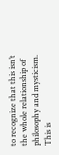to recognize that this isn’t the whole relationship of philosophy and mysticism. This is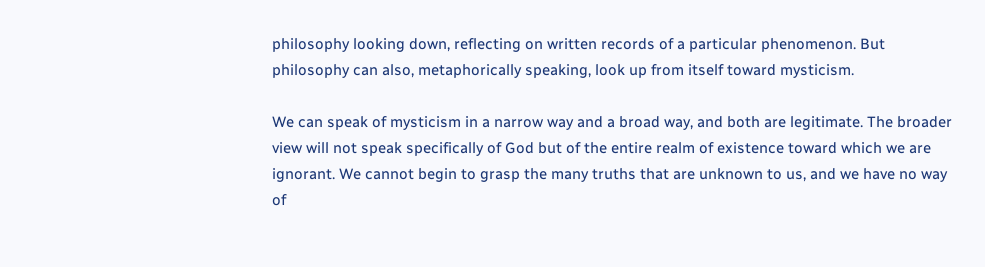philosophy looking down, reflecting on written records of a particular phenomenon. But philosophy can also, metaphorically speaking, look up from itself toward mysticism.

We can speak of mysticism in a narrow way and a broad way, and both are legitimate. The broader view will not speak specifically of God but of the entire realm of existence toward which we are ignorant. We cannot begin to grasp the many truths that are unknown to us, and we have no way of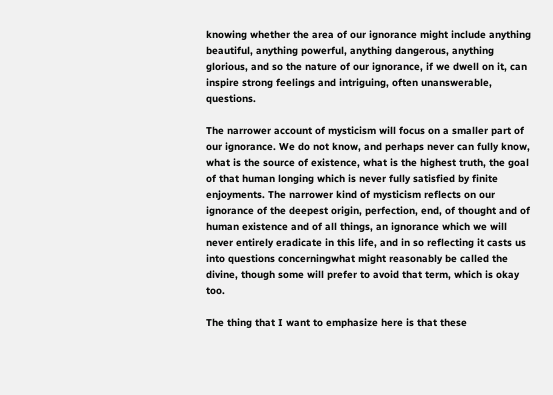knowing whether the area of our ignorance might include anything beautiful, anything powerful, anything dangerous, anything glorious, and so the nature of our ignorance, if we dwell on it, can inspire strong feelings and intriguing, often unanswerable, questions.

The narrower account of mysticism will focus on a smaller part of our ignorance. We do not know, and perhaps never can fully know, what is the source of existence, what is the highest truth, the goal of that human longing which is never fully satisfied by finite enjoyments. The narrower kind of mysticism reflects on our ignorance of the deepest origin, perfection, end, of thought and of human existence and of all things, an ignorance which we will never entirely eradicate in this life, and in so reflecting it casts us into questions concerningwhat might reasonably be called the divine, though some will prefer to avoid that term, which is okay too.

The thing that I want to emphasize here is that these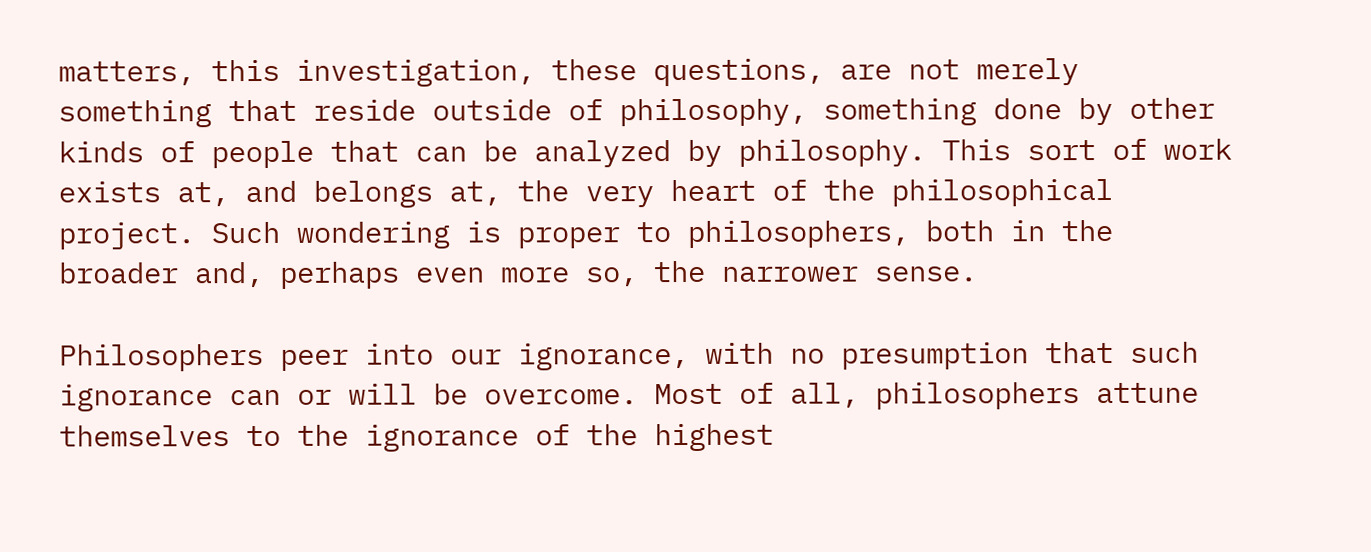matters, this investigation, these questions, are not merely something that reside outside of philosophy, something done by other kinds of people that can be analyzed by philosophy. This sort of work exists at, and belongs at, the very heart of the philosophical project. Such wondering is proper to philosophers, both in the broader and, perhaps even more so, the narrower sense.

Philosophers peer into our ignorance, with no presumption that such ignorance can or will be overcome. Most of all, philosophers attune themselves to the ignorance of the highest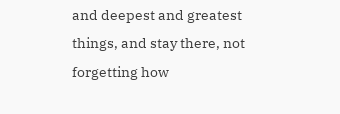and deepest and greatest things, and stay there, not forgetting how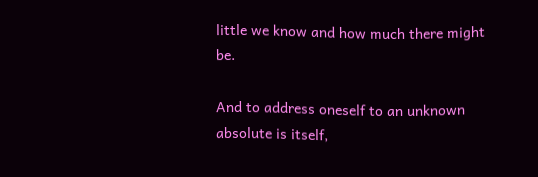little we know and how much there might be.

And to address oneself to an unknown absolute is itself,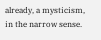already, a mysticism, in the narrow sense.